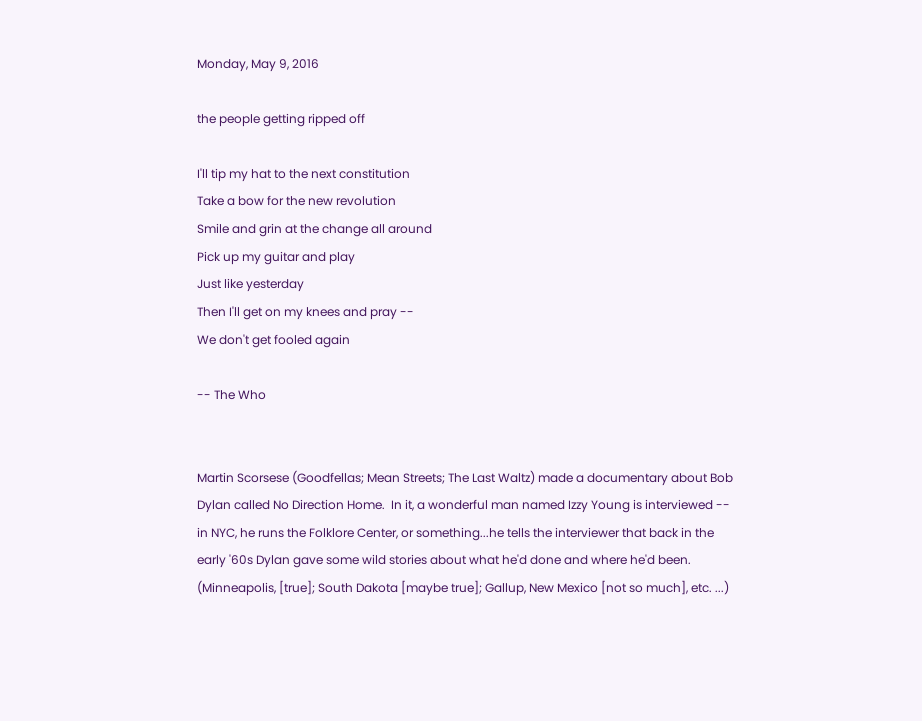Monday, May 9, 2016

the people getting ripped off

I'll tip my hat to the next constitution
Take a bow for the new revolution
Smile and grin at the change all around
Pick up my guitar and play
Just like yesterday
Then I'll get on my knees and pray --
We don't get fooled again

-- The Who


Martin Scorsese (Goodfellas; Mean Streets; The Last Waltz) made a documentary about Bob Dylan called No Direction Home.  In it, a wonderful man named Izzy Young is interviewed -- in NYC, he runs the Folklore Center, or something...he tells the interviewer that back in the early '60s Dylan gave some wild stories about what he'd done and where he'd been.  (Minneapolis, [true]; South Dakota [maybe true]; Gallup, New Mexico [not so much], etc. ...)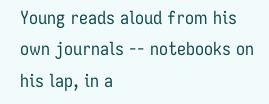Young reads aloud from his own journals -- notebooks on his lap, in a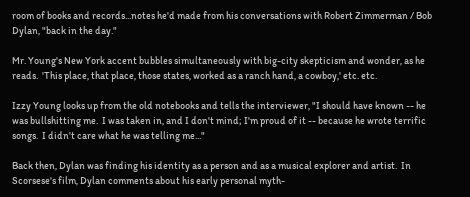room of books and records...notes he'd made from his conversations with Robert Zimmerman / Bob Dylan, "back in the day."

Mr. Young's New York accent bubbles simultaneously with big-city skepticism and wonder, as he reads.  'This place, that place, those states, worked as a ranch hand, a cowboy,' etc. etc.

Izzy Young looks up from the old notebooks and tells the interviewer, "I should have known -- he was bullshitting me.  I was taken in, and I don't mind; I'm proud of it -- because he wrote terrific songs.  I didn't care what he was telling me..."

Back then, Dylan was finding his identity as a person and as a musical explorer and artist.  In Scorsese's film, Dylan comments about his early personal myth-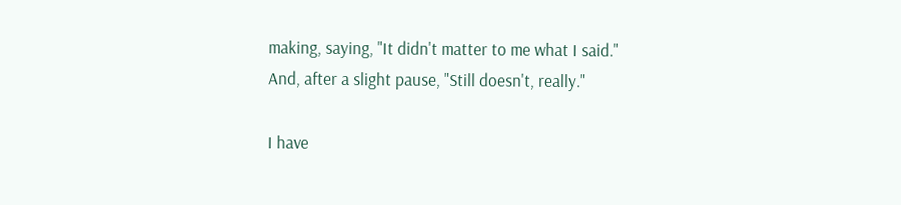making, saying, "It didn't matter to me what I said."  And, after a slight pause, "Still doesn't, really."

I have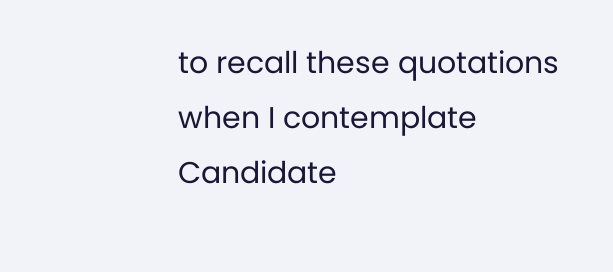to recall these quotations when I contemplate Candidate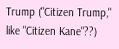Trump ("Citizen Trump," like "Citizen Kane"??)